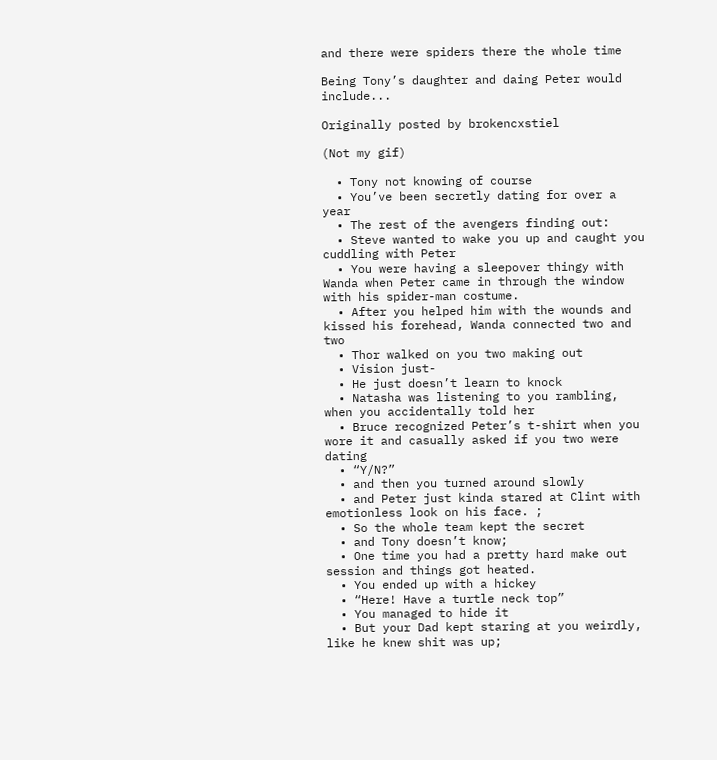and there were spiders there the whole time

Being Tony’s daughter and daing Peter would include...

Originally posted by brokencxstiel

(Not my gif)

  • Tony not knowing of course
  • You’ve been secretly dating for over a year
  • The rest of the avengers finding out:
  • Steve wanted to wake you up and caught you cuddling with Peter
  • You were having a sleepover thingy with Wanda when Peter came in through the window with his spider-man costume.
  • After you helped him with the wounds and kissed his forehead, Wanda connected two and two
  • Thor walked on you two making out
  • Vision just-
  • He just doesn’t learn to knock
  • Natasha was listening to you rambling, when you accidentally told her
  • Bruce recognized Peter’s t-shirt when you wore it and casually asked if you two were dating
  • “Y/N?”
  • and then you turned around slowly
  • and Peter just kinda stared at Clint with emotionless look on his face. ;
  • So the whole team kept the secret
  • and Tony doesn’t know;
  • One time you had a pretty hard make out session and things got heated.
  • You ended up with a hickey
  • “Here! Have a turtle neck top”
  • You managed to hide it
  • But your Dad kept staring at you weirdly, like he knew shit was up;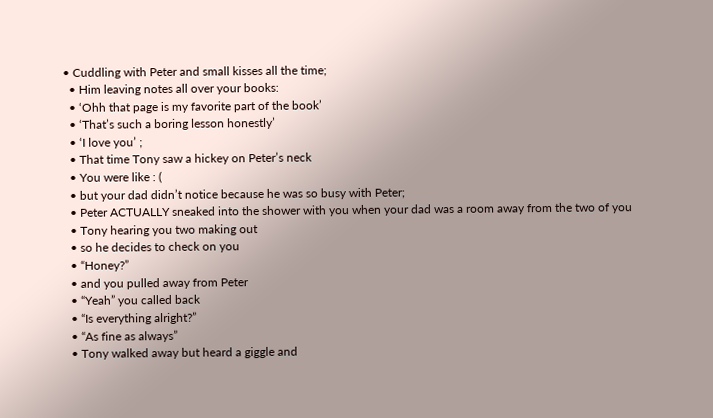• Cuddling with Peter and small kisses all the time;
  • Him leaving notes all over your books:
  • ‘Ohh that page is my favorite part of the book’
  • ‘That’s such a boring lesson honestly’
  • ‘I love you’ ;
  • That time Tony saw a hickey on Peter’s neck
  • You were like : (
  • but your dad didn’t notice because he was so busy with Peter;
  • Peter ACTUALLY sneaked into the shower with you when your dad was a room away from the two of you
  • Tony hearing you two making out
  • so he decides to check on you
  • “Honey?”
  • and you pulled away from Peter
  • “Yeah” you called back
  • “Is everything alright?”
  • “As fine as always”
  • Tony walked away but heard a giggle and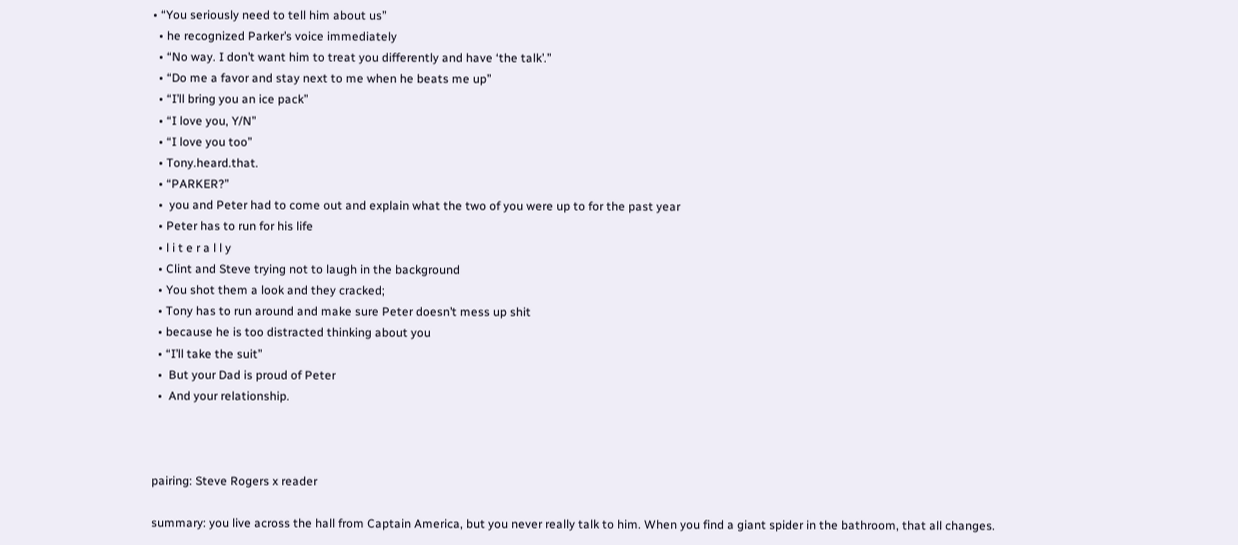• “You seriously need to tell him about us”
  • he recognized Parker’s voice immediately
  • “No way. I don’t want him to treat you differently and have ‘the talk’.”
  • “Do me a favor and stay next to me when he beats me up”
  • “I’ll bring you an ice pack”
  • “I love you, Y/N”
  • “I love you too”
  • Tony.heard.that.
  • “PARKER?”
  •  you and Peter had to come out and explain what the two of you were up to for the past year
  • Peter has to run for his life
  • l i t e r a l l y
  • Clint and Steve trying not to laugh in the background
  • You shot them a look and they cracked;
  • Tony has to run around and make sure Peter doesn’t mess up shit
  • because he is too distracted thinking about you
  • “I’ll take the suit”
  •  But your Dad is proud of Peter
  •  And your relationship.



pairing: Steve Rogers x reader

summary: you live across the hall from Captain America, but you never really talk to him. When you find a giant spider in the bathroom, that all changes.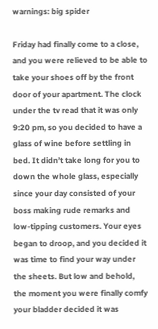warnings: big spider

Friday had finally come to a close, and you were relieved to be able to take your shoes off by the front door of your apartment. The clock under the tv read that it was only 9:20 pm, so you decided to have a glass of wine before settling in bed. It didn’t take long for you to down the whole glass, especially since your day consisted of your boss making rude remarks and low-tipping customers. Your eyes began to droop, and you decided it was time to find your way under the sheets. But low and behold, the moment you were finally comfy your bladder decided it was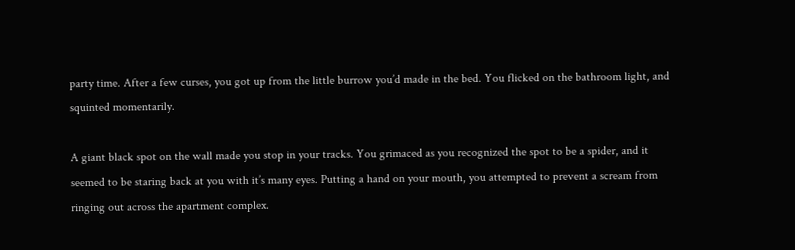party time. After a few curses, you got up from the little burrow you’d made in the bed. You flicked on the bathroom light, and squinted momentarily.

A giant black spot on the wall made you stop in your tracks. You grimaced as you recognized the spot to be a spider, and it seemed to be staring back at you with it’s many eyes. Putting a hand on your mouth, you attempted to prevent a scream from ringing out across the apartment complex.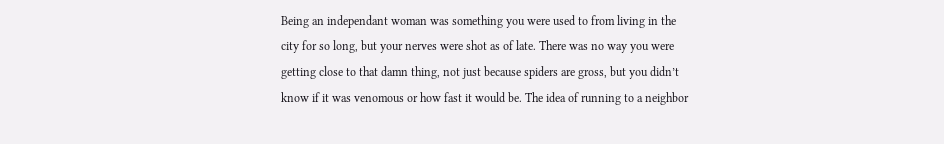Being an independant woman was something you were used to from living in the city for so long, but your nerves were shot as of late. There was no way you were getting close to that damn thing, not just because spiders are gross, but you didn’t know if it was venomous or how fast it would be. The idea of running to a neighbor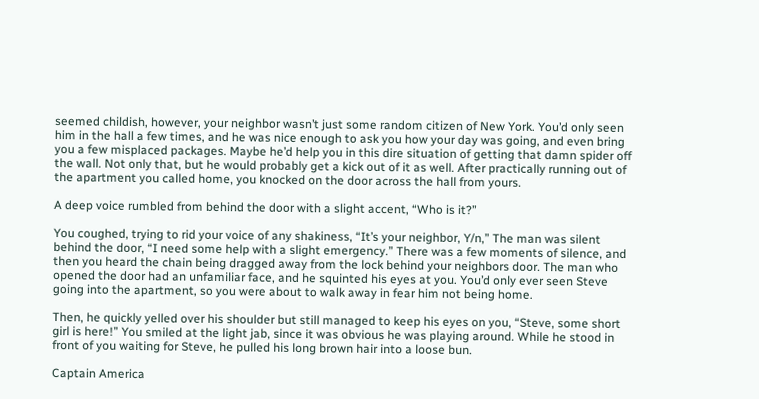seemed childish, however, your neighbor wasn’t just some random citizen of New York. You’d only seen him in the hall a few times, and he was nice enough to ask you how your day was going, and even bring you a few misplaced packages. Maybe he’d help you in this dire situation of getting that damn spider off the wall. Not only that, but he would probably get a kick out of it as well. After practically running out of the apartment you called home, you knocked on the door across the hall from yours.

A deep voice rumbled from behind the door with a slight accent, “Who is it?”

You coughed, trying to rid your voice of any shakiness, “It’s your neighbor, Y/n,” The man was silent behind the door, “I need some help with a slight emergency.” There was a few moments of silence, and then you heard the chain being dragged away from the lock behind your neighbors door. The man who opened the door had an unfamiliar face, and he squinted his eyes at you. You’d only ever seen Steve going into the apartment, so you were about to walk away in fear him not being home.

Then, he quickly yelled over his shoulder but still managed to keep his eyes on you, “Steve, some short girl is here!” You smiled at the light jab, since it was obvious he was playing around. While he stood in front of you waiting for Steve, he pulled his long brown hair into a loose bun.

Captain America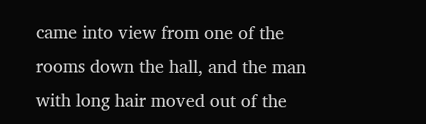came into view from one of the rooms down the hall, and the man with long hair moved out of the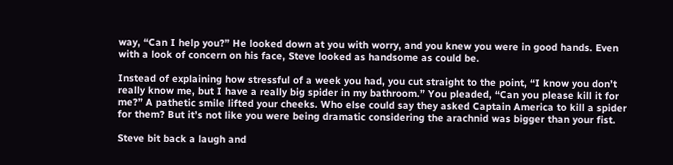way, “Can I help you?” He looked down at you with worry, and you knew you were in good hands. Even with a look of concern on his face, Steve looked as handsome as could be.

Instead of explaining how stressful of a week you had, you cut straight to the point, “I know you don’t really know me, but I have a really big spider in my bathroom.” You pleaded, “Can you please kill it for me?” A pathetic smile lifted your cheeks. Who else could say they asked Captain America to kill a spider for them? But it’s not like you were being dramatic considering the arachnid was bigger than your fist.

Steve bit back a laugh and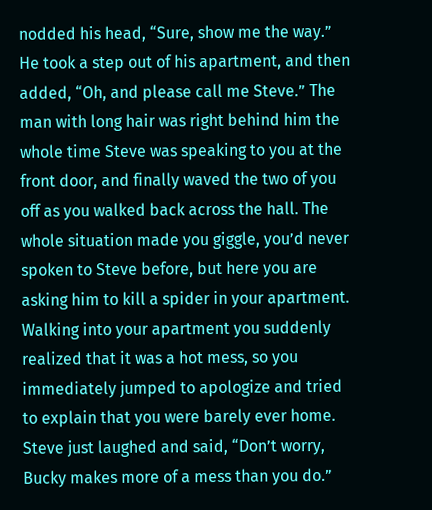nodded his head, “Sure, show me the way.” He took a step out of his apartment, and then added, “Oh, and please call me Steve.” The man with long hair was right behind him the whole time Steve was speaking to you at the front door, and finally waved the two of you off as you walked back across the hall. The whole situation made you giggle, you’d never spoken to Steve before, but here you are asking him to kill a spider in your apartment. Walking into your apartment you suddenly realized that it was a hot mess, so you immediately jumped to apologize and tried to explain that you were barely ever home. Steve just laughed and said, “Don’t worry, Bucky makes more of a mess than you do.”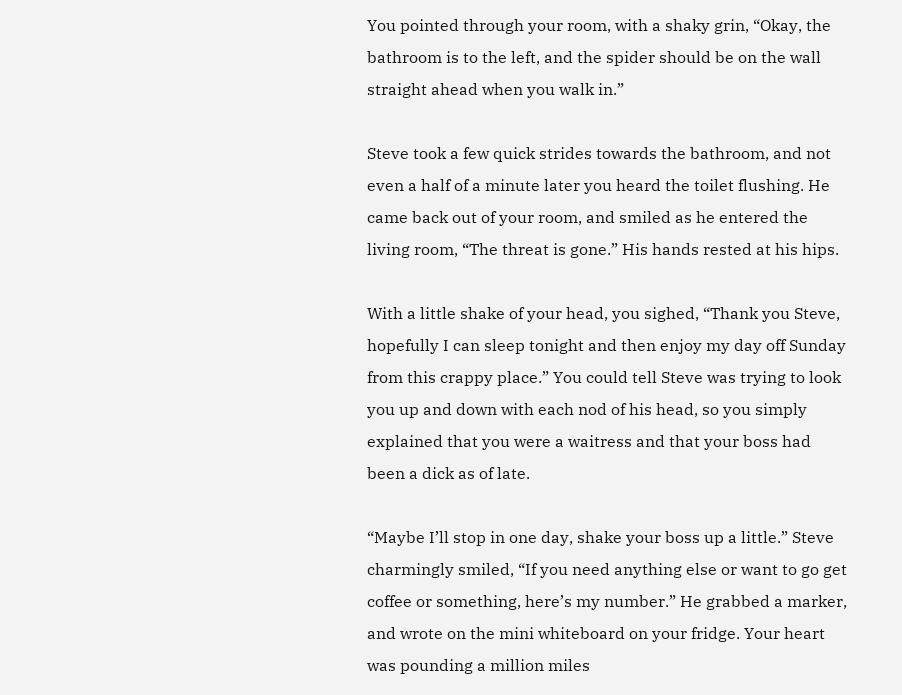You pointed through your room, with a shaky grin, “Okay, the bathroom is to the left, and the spider should be on the wall straight ahead when you walk in.”

Steve took a few quick strides towards the bathroom, and not even a half of a minute later you heard the toilet flushing. He came back out of your room, and smiled as he entered the living room, “The threat is gone.” His hands rested at his hips.

With a little shake of your head, you sighed, “Thank you Steve, hopefully I can sleep tonight and then enjoy my day off Sunday from this crappy place.” You could tell Steve was trying to look you up and down with each nod of his head, so you simply explained that you were a waitress and that your boss had been a dick as of late.

“Maybe I’ll stop in one day, shake your boss up a little.” Steve charmingly smiled, “If you need anything else or want to go get coffee or something, here’s my number.” He grabbed a marker, and wrote on the mini whiteboard on your fridge. Your heart was pounding a million miles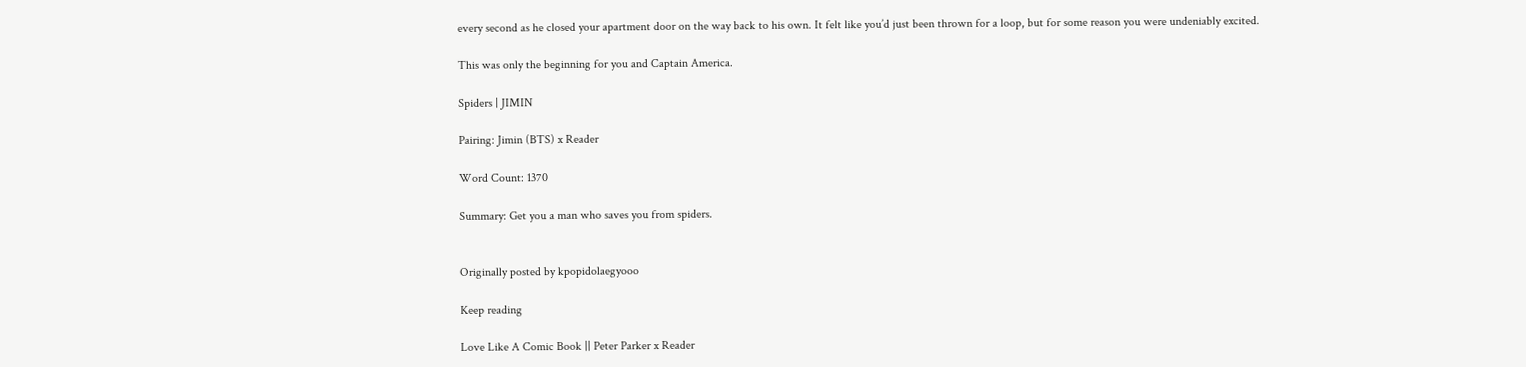every second as he closed your apartment door on the way back to his own. It felt like you’d just been thrown for a loop, but for some reason you were undeniably excited.

This was only the beginning for you and Captain America.

Spiders | JIMIN

Pairing: Jimin (BTS) x Reader

Word Count: 1370

Summary: Get you a man who saves you from spiders.


Originally posted by kpopidolaegyooo

Keep reading

Love Like A Comic Book || Peter Parker x Reader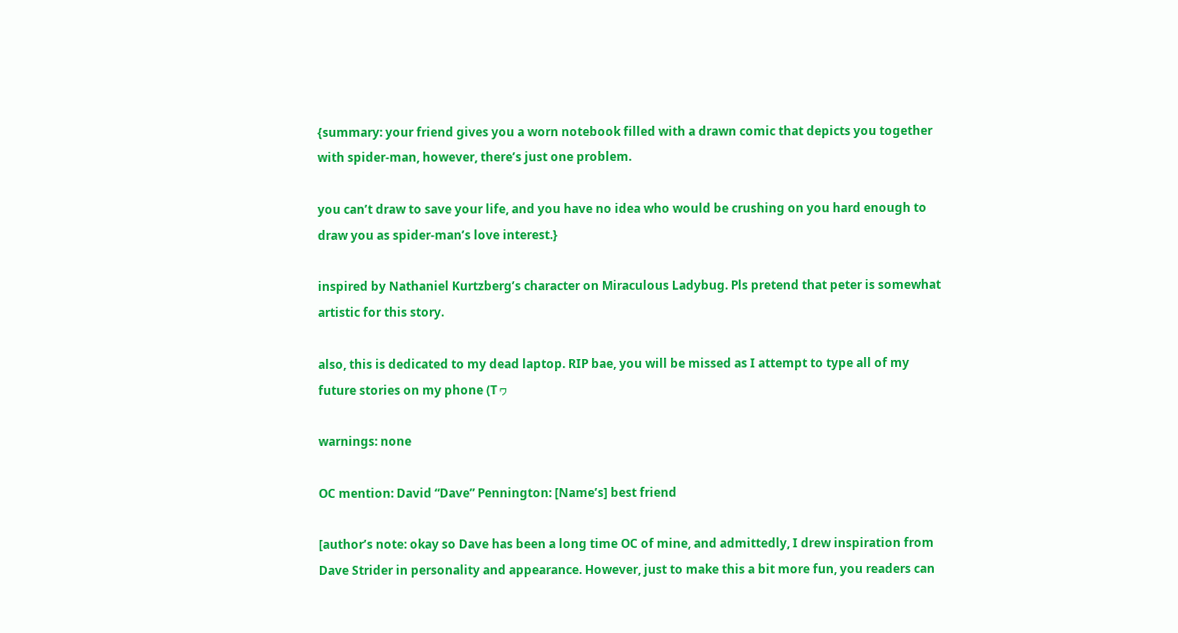{summary: your friend gives you a worn notebook filled with a drawn comic that depicts you together with spider-man, however, there’s just one problem.

you can’t draw to save your life, and you have no idea who would be crushing on you hard enough to draw you as spider-man’s love interest.}

inspired by Nathaniel Kurtzberg’s character on Miraculous Ladybug. Pls pretend that peter is somewhat artistic for this story.

also, this is dedicated to my dead laptop. RIP bae, you will be missed as I attempt to type all of my future stories on my phone (Tヮ

warnings: none

OC mention: David “Dave” Pennington: [Name’s] best friend

[author’s note: okay so Dave has been a long time OC of mine, and admittedly, I drew inspiration from Dave Strider in personality and appearance. However, just to make this a bit more fun, you readers can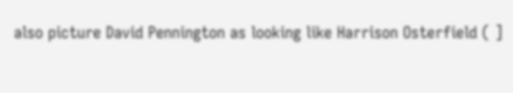also picture David Pennington as looking like Harrison Osterfield ( ]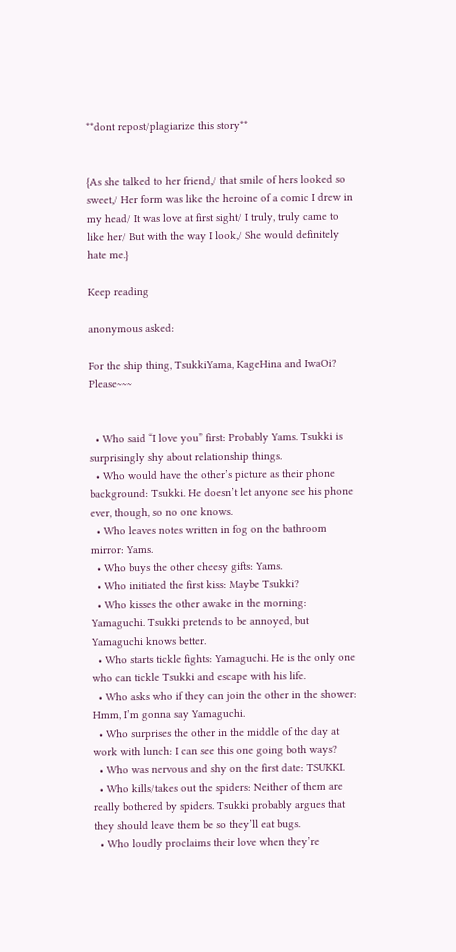**dont repost/plagiarize this story**


{As she talked to her friend,/ that smile of hers looked so sweet,/ Her form was like the heroine of a comic I drew in my head/ It was love at first sight/ I truly, truly came to like her/ But with the way I look,/ She would definitely hate me.}

Keep reading

anonymous asked:

For the ship thing, TsukkiYama, KageHina and IwaOi? Please~~~


  • Who said “I love you” first: Probably Yams. Tsukki is surprisingly shy about relationship things.
  • Who would have the other’s picture as their phone background: Tsukki. He doesn’t let anyone see his phone ever, though, so no one knows.
  • Who leaves notes written in fog on the bathroom mirror: Yams.
  • Who buys the other cheesy gifts: Yams.
  • Who initiated the first kiss: Maybe Tsukki?
  • Who kisses the other awake in the morning: Yamaguchi. Tsukki pretends to be annoyed, but Yamaguchi knows better.
  • Who starts tickle fights: Yamaguchi. He is the only one who can tickle Tsukki and escape with his life.
  • Who asks who if they can join the other in the shower: Hmm, I’m gonna say Yamaguchi.
  • Who surprises the other in the middle of the day at work with lunch: I can see this one going both ways?
  • Who was nervous and shy on the first date: TSUKKI.
  • Who kills/takes out the spiders: Neither of them are really bothered by spiders. Tsukki probably argues that they should leave them be so they’ll eat bugs.
  • Who loudly proclaims their love when they’re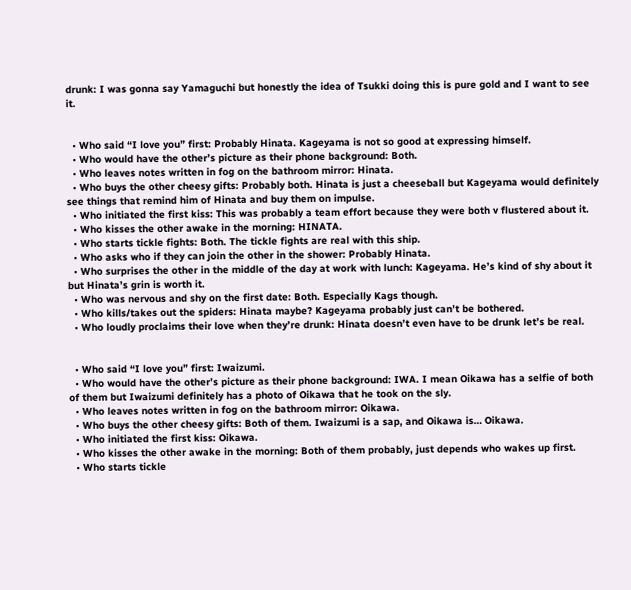drunk: I was gonna say Yamaguchi but honestly the idea of Tsukki doing this is pure gold and I want to see it.


  • Who said “I love you” first: Probably Hinata. Kageyama is not so good at expressing himself.
  • Who would have the other’s picture as their phone background: Both.
  • Who leaves notes written in fog on the bathroom mirror: Hinata.
  • Who buys the other cheesy gifts: Probably both. Hinata is just a cheeseball but Kageyama would definitely see things that remind him of Hinata and buy them on impulse.
  • Who initiated the first kiss: This was probably a team effort because they were both v flustered about it.
  • Who kisses the other awake in the morning: HINATA.
  • Who starts tickle fights: Both. The tickle fights are real with this ship.
  • Who asks who if they can join the other in the shower: Probably Hinata.
  • Who surprises the other in the middle of the day at work with lunch: Kageyama. He’s kind of shy about it but Hinata’s grin is worth it.
  • Who was nervous and shy on the first date: Both. Especially Kags though.
  • Who kills/takes out the spiders: Hinata maybe? Kageyama probably just can’t be bothered.
  • Who loudly proclaims their love when they’re drunk: Hinata doesn’t even have to be drunk let’s be real.


  • Who said “I love you” first: Iwaizumi.
  • Who would have the other’s picture as their phone background: IWA. I mean Oikawa has a selfie of both of them but Iwaizumi definitely has a photo of Oikawa that he took on the sly.
  • Who leaves notes written in fog on the bathroom mirror: Oikawa.
  • Who buys the other cheesy gifts: Both of them. Iwaizumi is a sap, and Oikawa is… Oikawa.
  • Who initiated the first kiss: Oikawa.
  • Who kisses the other awake in the morning: Both of them probably, just depends who wakes up first.
  • Who starts tickle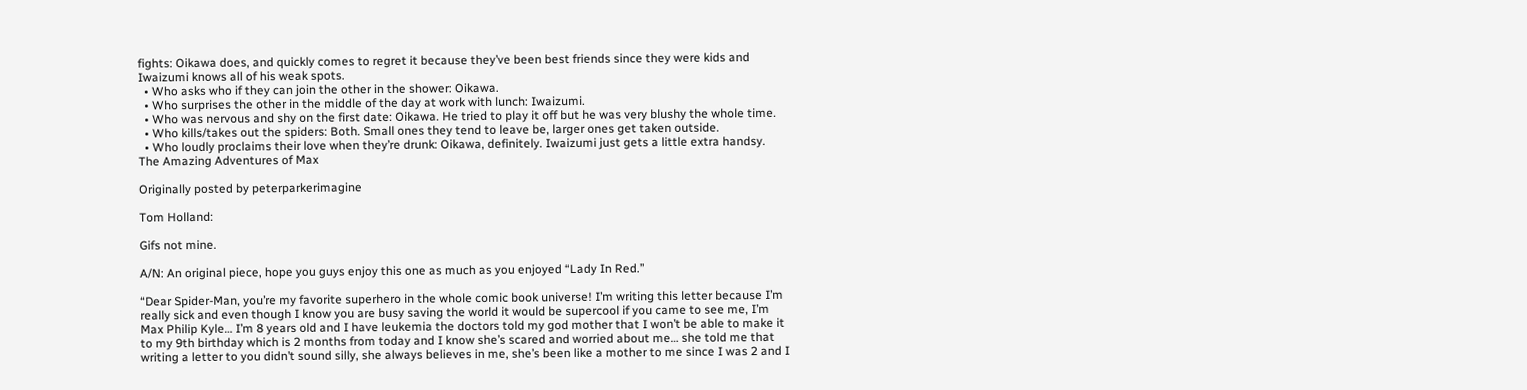fights: Oikawa does, and quickly comes to regret it because they’ve been best friends since they were kids and Iwaizumi knows all of his weak spots.
  • Who asks who if they can join the other in the shower: Oikawa.
  • Who surprises the other in the middle of the day at work with lunch: Iwaizumi.
  • Who was nervous and shy on the first date: Oikawa. He tried to play it off but he was very blushy the whole time.
  • Who kills/takes out the spiders: Both. Small ones they tend to leave be, larger ones get taken outside.
  • Who loudly proclaims their love when they’re drunk: Oikawa, definitely. Iwaizumi just gets a little extra handsy.
The Amazing Adventures of Max

Originally posted by peterparkerimagine

Tom Holland:

Gifs not mine.

A/N: An original piece, hope you guys enjoy this one as much as you enjoyed “Lady In Red.”

“Dear Spider-Man, you’re my favorite superhero in the whole comic book universe! I’m writing this letter because I’m really sick and even though I know you are busy saving the world it would be supercool if you came to see me, I’m Max Philip Kyle… I’m 8 years old and I have leukemia the doctors told my god mother that I won’t be able to make it to my 9th birthday which is 2 months from today and I know she’s scared and worried about me… she told me that writing a letter to you didn’t sound silly, she always believes in me, she’s been like a mother to me since I was 2 and I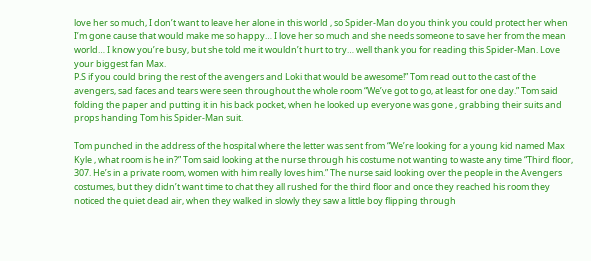love her so much, I don’t want to leave her alone in this world , so Spider-Man do you think you could protect her when I’m gone cause that would make me so happy… I love her so much and she needs someone to save her from the mean world… I know you’re busy, but she told me it wouldn’t hurt to try… well thank you for reading this Spider-Man. Love your biggest fan Max.
P.S if you could bring the rest of the avengers and Loki that would be awesome!” Tom read out to the cast of the avengers, sad faces and tears were seen throughout the whole room “We’ve got to go, at least for one day.” Tom said folding the paper and putting it in his back pocket, when he looked up everyone was gone , grabbing their suits and props handing Tom his Spider-Man suit.

Tom punched in the address of the hospital where the letter was sent from “We’re looking for a young kid named Max Kyle , what room is he in?” Tom said looking at the nurse through his costume not wanting to waste any time “Third floor, 307. He’s in a private room, women with him really loves him.” The nurse said looking over the people in the Avengers costumes, but they didn’t want time to chat they all rushed for the third floor and once they reached his room they noticed the quiet dead air, when they walked in slowly they saw a little boy flipping through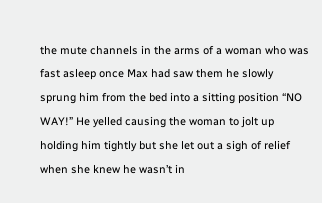the mute channels in the arms of a woman who was fast asleep once Max had saw them he slowly sprung him from the bed into a sitting position “NO WAY!” He yelled causing the woman to jolt up holding him tightly but she let out a sigh of relief when she knew he wasn’t in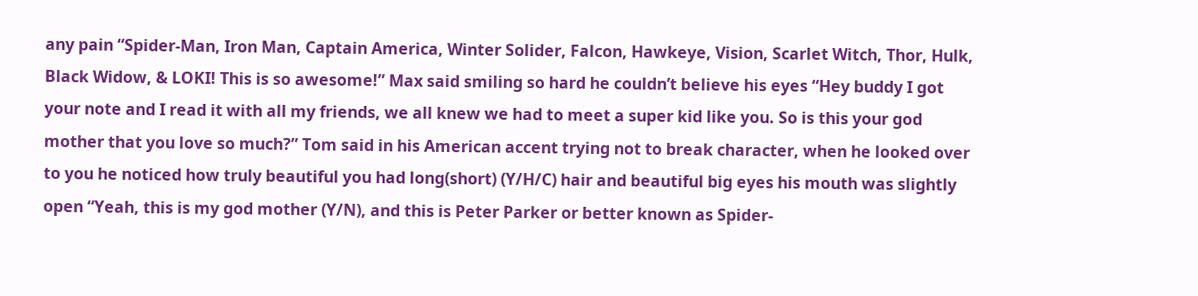any pain “Spider-Man, Iron Man, Captain America, Winter Solider, Falcon, Hawkeye, Vision, Scarlet Witch, Thor, Hulk, Black Widow, & LOKI! This is so awesome!” Max said smiling so hard he couldn’t believe his eyes “Hey buddy I got your note and I read it with all my friends, we all knew we had to meet a super kid like you. So is this your god mother that you love so much?” Tom said in his American accent trying not to break character, when he looked over to you he noticed how truly beautiful you had long(short) (Y/H/C) hair and beautiful big eyes his mouth was slightly open “Yeah, this is my god mother (Y/N), and this is Peter Parker or better known as Spider-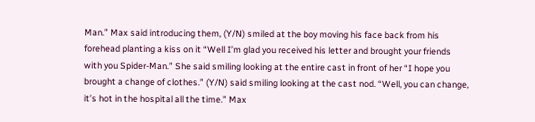Man.” Max said introducing them, (Y/N) smiled at the boy moving his face back from his forehead planting a kiss on it “Well I’m glad you received his letter and brought your friends with you Spider-Man.” She said smiling looking at the entire cast in front of her “I hope you brought a change of clothes.” (Y/N) said smiling looking at the cast nod. “Well, you can change, it’s hot in the hospital all the time.” Max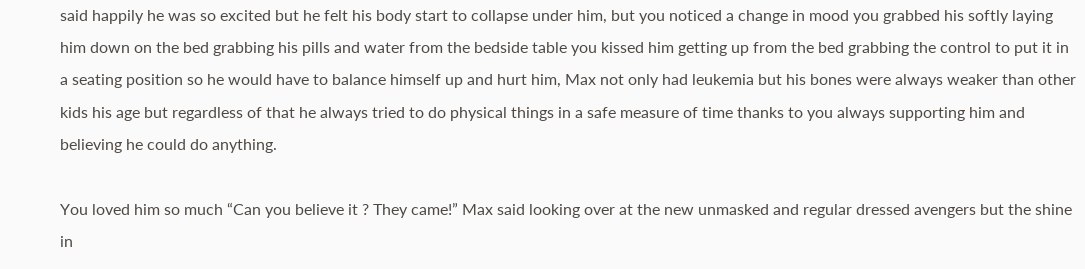said happily he was so excited but he felt his body start to collapse under him, but you noticed a change in mood you grabbed his softly laying him down on the bed grabbing his pills and water from the bedside table you kissed him getting up from the bed grabbing the control to put it in a seating position so he would have to balance himself up and hurt him, Max not only had leukemia but his bones were always weaker than other kids his age but regardless of that he always tried to do physical things in a safe measure of time thanks to you always supporting him and believing he could do anything.

You loved him so much “Can you believe it ? They came!” Max said looking over at the new unmasked and regular dressed avengers but the shine in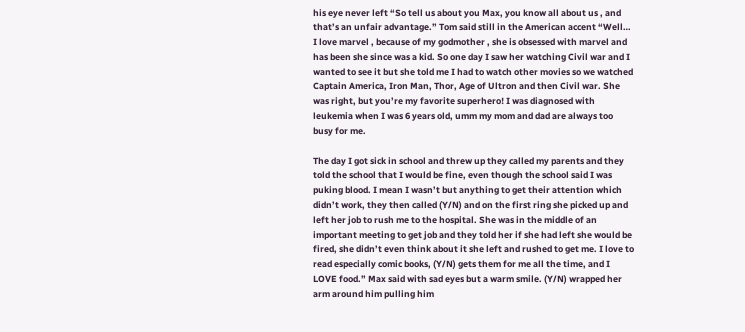his eye never left “So tell us about you Max, you know all about us , and that’s an unfair advantage.” Tom said still in the American accent “Well… I love marvel , because of my godmother , she is obsessed with marvel and has been she since was a kid. So one day I saw her watching Civil war and I wanted to see it but she told me I had to watch other movies so we watched Captain America, Iron Man, Thor, Age of Ultron and then Civil war. She was right, but you’re my favorite superhero! I was diagnosed with leukemia when I was 6 years old, umm my mom and dad are always too busy for me.

The day I got sick in school and threw up they called my parents and they told the school that I would be fine, even though the school said I was puking blood. I mean I wasn’t but anything to get their attention which didn’t work, they then called (Y/N) and on the first ring she picked up and left her job to rush me to the hospital. She was in the middle of an important meeting to get job and they told her if she had left she would be fired, she didn’t even think about it she left and rushed to get me. I love to read especially comic books, (Y/N) gets them for me all the time, and I LOVE food.” Max said with sad eyes but a warm smile. (Y/N) wrapped her arm around him pulling him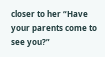closer to her “Have your parents come to see you?”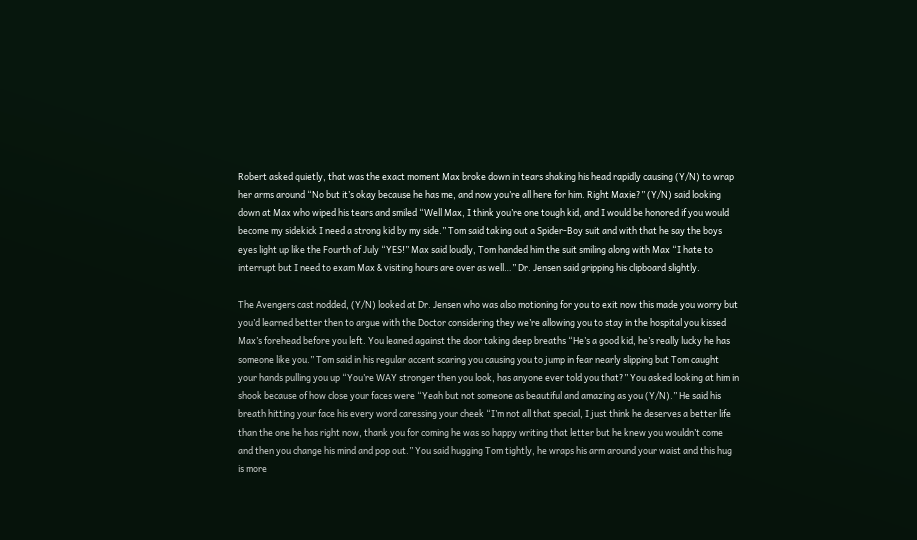Robert asked quietly, that was the exact moment Max broke down in tears shaking his head rapidly causing (Y/N) to wrap her arms around “No but it’s okay because he has me, and now you’re all here for him. Right Maxie?” (Y/N) said looking down at Max who wiped his tears and smiled “Well Max, I think you’re one tough kid, and I would be honored if you would become my sidekick I need a strong kid by my side.” Tom said taking out a Spider-Boy suit and with that he say the boys eyes light up like the Fourth of July “YES!” Max said loudly, Tom handed him the suit smiling along with Max “I hate to interrupt but I need to exam Max & visiting hours are over as well…” Dr. Jensen said gripping his clipboard slightly.

The Avengers cast nodded, (Y/N) looked at Dr. Jensen who was also motioning for you to exit now this made you worry but you’d learned better then to argue with the Doctor considering they we’re allowing you to stay in the hospital you kissed Max’s forehead before you left. You leaned against the door taking deep breaths “He’s a good kid, he’s really lucky he has someone like you.” Tom said in his regular accent scaring you causing you to jump in fear nearly slipping but Tom caught your hands pulling you up “You’re WAY stronger then you look, has anyone ever told you that?” You asked looking at him in shook because of how close your faces were “Yeah but not someone as beautiful and amazing as you (Y/N).” He said his breath hitting your face his every word caressing your cheek “I’m not all that special, I just think he deserves a better life than the one he has right now, thank you for coming he was so happy writing that letter but he knew you wouldn’t come and then you change his mind and pop out.” You said hugging Tom tightly, he wraps his arm around your waist and this hug is more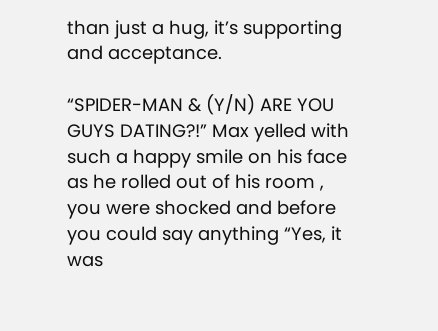than just a hug, it’s supporting and acceptance.

“SPIDER-MAN & (Y/N) ARE YOU GUYS DATING?!” Max yelled with such a happy smile on his face as he rolled out of his room , you were shocked and before you could say anything “Yes, it was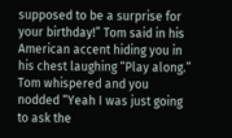supposed to be a surprise for your birthday!” Tom said in his American accent hiding you in his chest laughing “Play along.” Tom whispered and you nodded “Yeah I was just going to ask the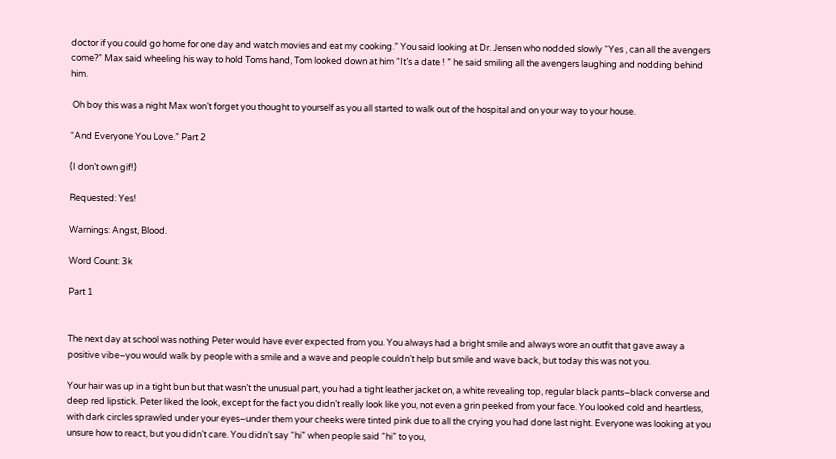doctor if you could go home for one day and watch movies and eat my cooking.” You said looking at Dr. Jensen who nodded slowly “Yes , can all the avengers come?” Max said wheeling his way to hold Toms hand, Tom looked down at him “It’s a date ! ” he said smiling all the avengers laughing and nodding behind him.

 Oh boy this was a night Max won’t forget you thought to yourself as you all started to walk out of the hospital and on your way to your house.

“And Everyone You Love.” Part 2

(I don’t own gif!)

Requested: Yes!

Warnings: Angst, Blood.

Word Count: 3k

Part 1


The next day at school was nothing Peter would have ever expected from you. You always had a bright smile and always wore an outfit that gave away a positive vibe–you would walk by people with a smile and a wave and people couldn’t help but smile and wave back, but today this was not you.

Your hair was up in a tight bun but that wasn’t the unusual part, you had a tight leather jacket on, a white revealing top, regular black pants–black converse and deep red lipstick. Peter liked the look, except for the fact you didn’t really look like you, not even a grin peeked from your face. You looked cold and heartless, with dark circles sprawled under your eyes–under them your cheeks were tinted pink due to all the crying you had done last night. Everyone was looking at you unsure how to react, but you didn’t care. You didn’t say “hi” when people said “hi” to you,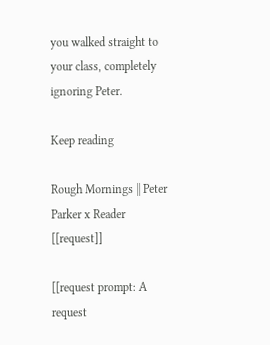you walked straight to your class, completely ignoring Peter.

Keep reading

Rough Mornings || Peter Parker x Reader [[request]]

[[request prompt: A request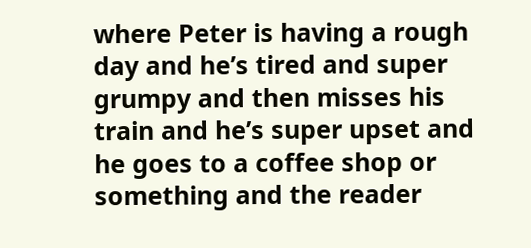where Peter is having a rough day and he’s tired and super grumpy and then misses his train and he’s super upset and he goes to a coffee shop or something and the reader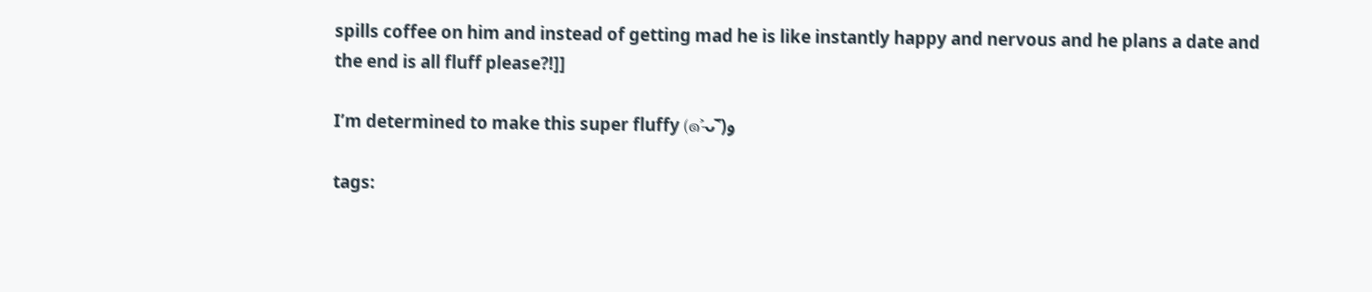spills coffee on him and instead of getting mad he is like instantly happy and nervous and he plans a date and the end is all fluff please?!]]

I’m determined to make this super fluffy (๑˃̵ᴗ˂̵)و

tags: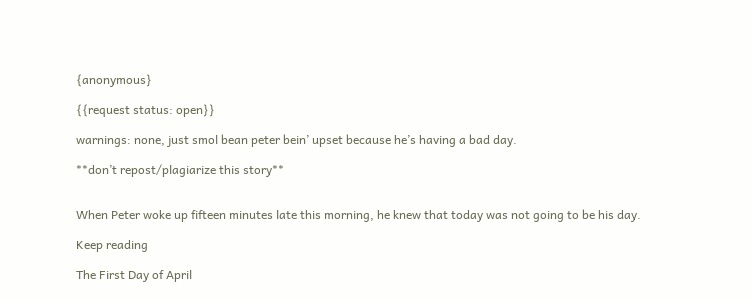{anonymous}

{{request status: open}}

warnings: none, just smol bean peter bein’ upset because he’s having a bad day.

**don’t repost/plagiarize this story**


When Peter woke up fifteen minutes late this morning, he knew that today was not going to be his day.

Keep reading

The First Day of April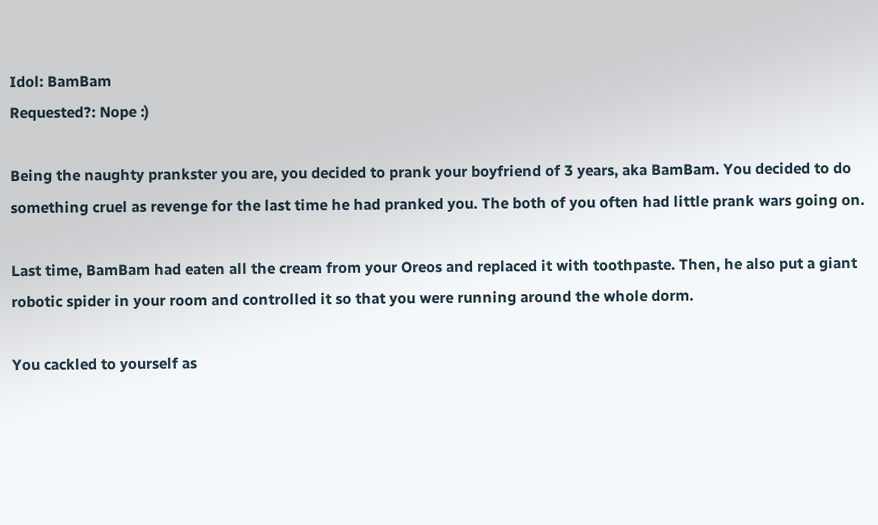Idol: BamBam
Requested?: Nope :)

Being the naughty prankster you are, you decided to prank your boyfriend of 3 years, aka BamBam. You decided to do something cruel as revenge for the last time he had pranked you. The both of you often had little prank wars going on.

Last time, BamBam had eaten all the cream from your Oreos and replaced it with toothpaste. Then, he also put a giant robotic spider in your room and controlled it so that you were running around the whole dorm.

You cackled to yourself as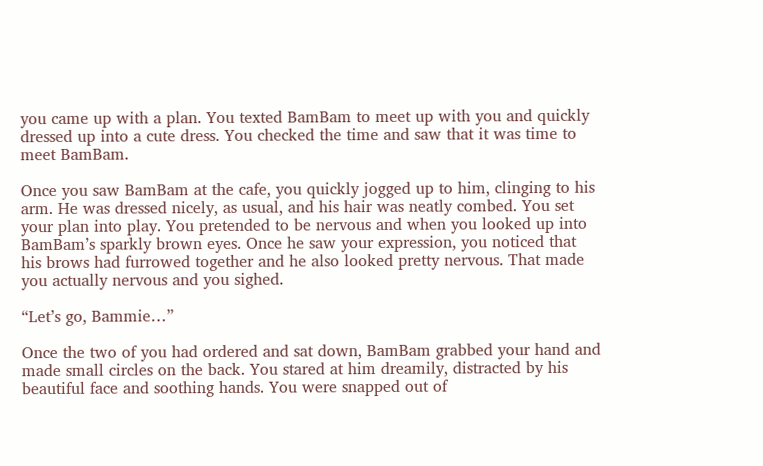you came up with a plan. You texted BamBam to meet up with you and quickly dressed up into a cute dress. You checked the time and saw that it was time to meet BamBam.

Once you saw BamBam at the cafe, you quickly jogged up to him, clinging to his arm. He was dressed nicely, as usual, and his hair was neatly combed. You set your plan into play. You pretended to be nervous and when you looked up into BamBam’s sparkly brown eyes. Once he saw your expression, you noticed that his brows had furrowed together and he also looked pretty nervous. That made you actually nervous and you sighed.

“Let’s go, Bammie…”

Once the two of you had ordered and sat down, BamBam grabbed your hand and made small circles on the back. You stared at him dreamily, distracted by his beautiful face and soothing hands. You were snapped out of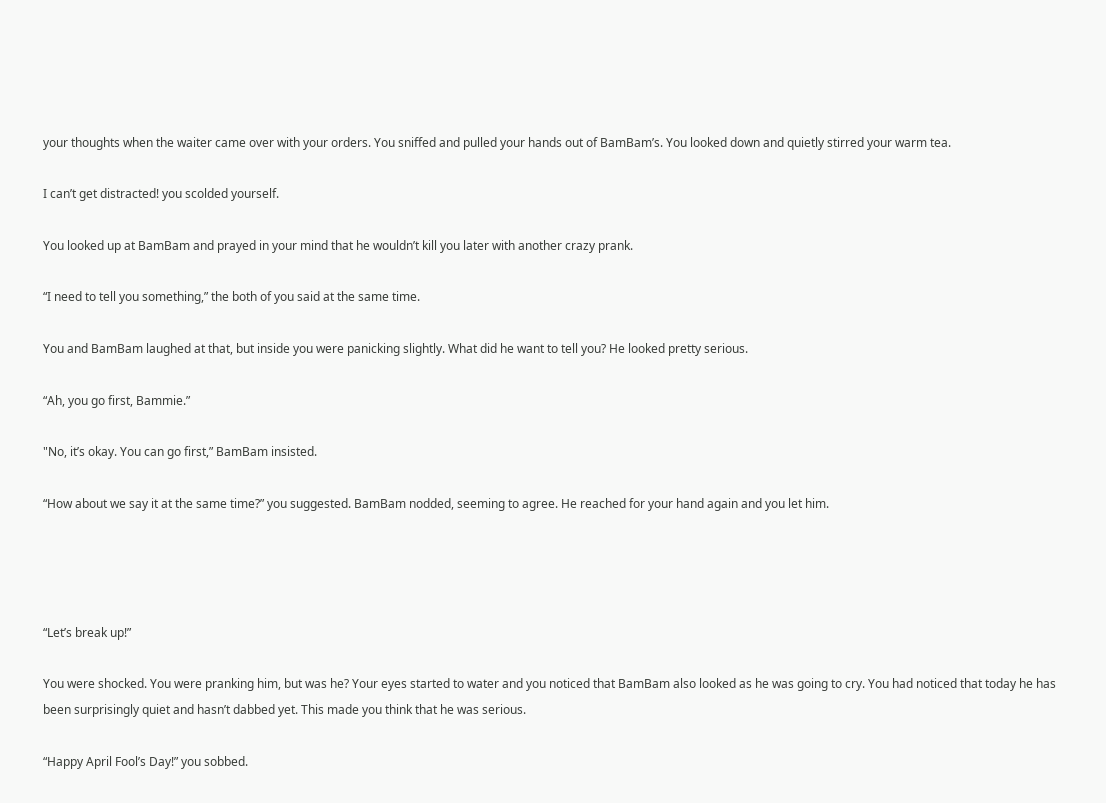your thoughts when the waiter came over with your orders. You sniffed and pulled your hands out of BamBam’s. You looked down and quietly stirred your warm tea.

I can’t get distracted! you scolded yourself.

You looked up at BamBam and prayed in your mind that he wouldn’t kill you later with another crazy prank.

“I need to tell you something,” the both of you said at the same time.

You and BamBam laughed at that, but inside you were panicking slightly. What did he want to tell you? He looked pretty serious.

“Ah, you go first, Bammie.”

"No, it’s okay. You can go first,” BamBam insisted.

“How about we say it at the same time?” you suggested. BamBam nodded, seeming to agree. He reached for your hand again and you let him.




“Let’s break up!”

You were shocked. You were pranking him, but was he? Your eyes started to water and you noticed that BamBam also looked as he was going to cry. You had noticed that today he has been surprisingly quiet and hasn’t dabbed yet. This made you think that he was serious.

“Happy April Fool’s Day!” you sobbed.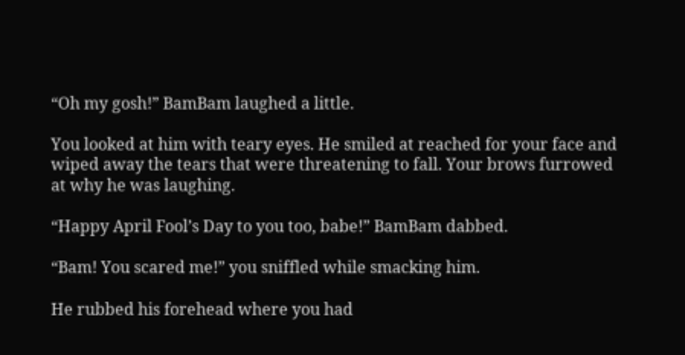“Oh my gosh!” BamBam laughed a little.

You looked at him with teary eyes. He smiled at reached for your face and wiped away the tears that were threatening to fall. Your brows furrowed at why he was laughing.

“Happy April Fool’s Day to you too, babe!” BamBam dabbed.

“Bam! You scared me!” you sniffled while smacking him.

He rubbed his forehead where you had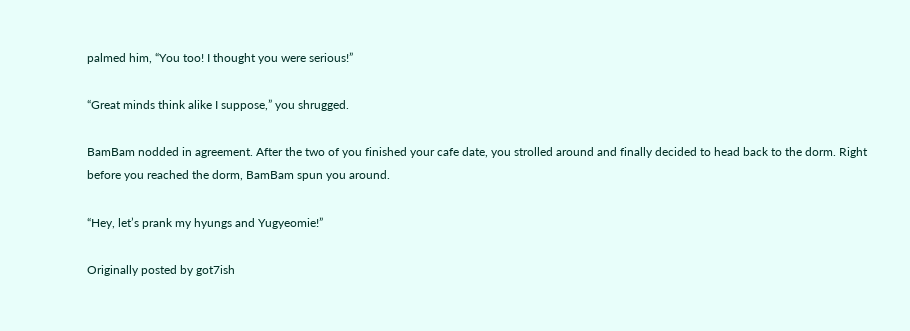palmed him, “You too! I thought you were serious!”

“Great minds think alike I suppose,” you shrugged.

BamBam nodded in agreement. After the two of you finished your cafe date, you strolled around and finally decided to head back to the dorm. Right before you reached the dorm, BamBam spun you around.

“Hey, let’s prank my hyungs and Yugyeomie!”

Originally posted by got7ish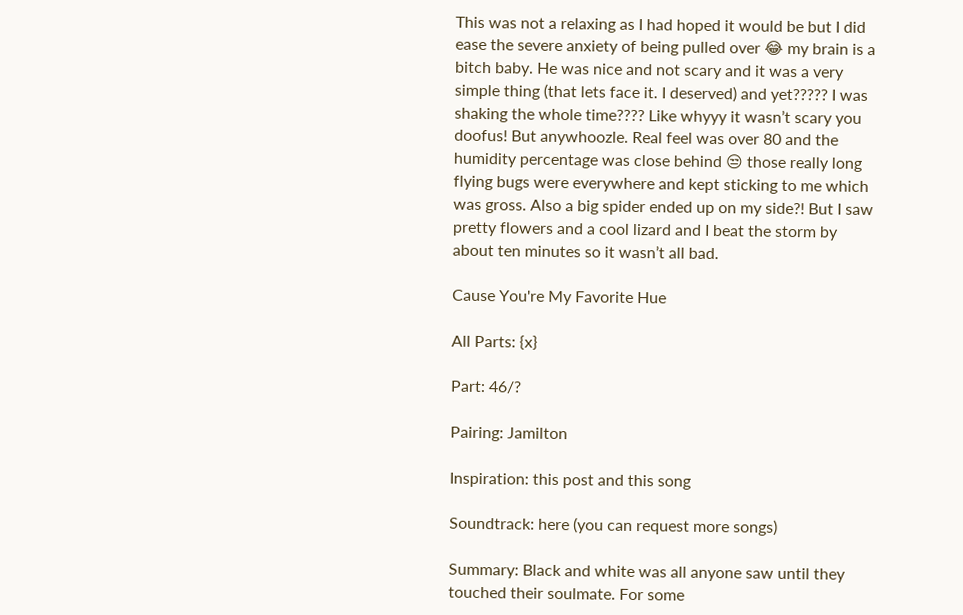This was not a relaxing as I had hoped it would be but I did ease the severe anxiety of being pulled over 😂 my brain is a bitch baby. He was nice and not scary and it was a very simple thing (that lets face it. I deserved) and yet????? I was shaking the whole time???? Like whyyy it wasn’t scary you doofus! But anywhoozle. Real feel was over 80 and the humidity percentage was close behind 😒 those really long flying bugs were everywhere and kept sticking to me which was gross. Also a big spider ended up on my side?! But I saw pretty flowers and a cool lizard and I beat the storm by about ten minutes so it wasn’t all bad.

Cause You're My Favorite Hue

All Parts: {x}

Part: 46/?

Pairing: Jamilton

Inspiration: this post and this song

Soundtrack: here (you can request more songs)

Summary: Black and white was all anyone saw until they touched their soulmate. For some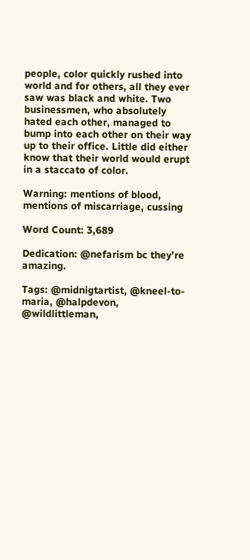people, color quickly rushed into world and for others, all they ever saw was black and white. Two businessmen, who absolutely hated each other, managed to bump into each other on their way up to their office. Little did either know that their world would erupt in a staccato of color.

Warning: mentions of blood, mentions of miscarriage, cussing

Word Count: 3,689

Dedication: @nefarism bc they’re amazing.

Tags: @midnigtartist, @kneel-to-maria, @halpdevon, @wildlittleman,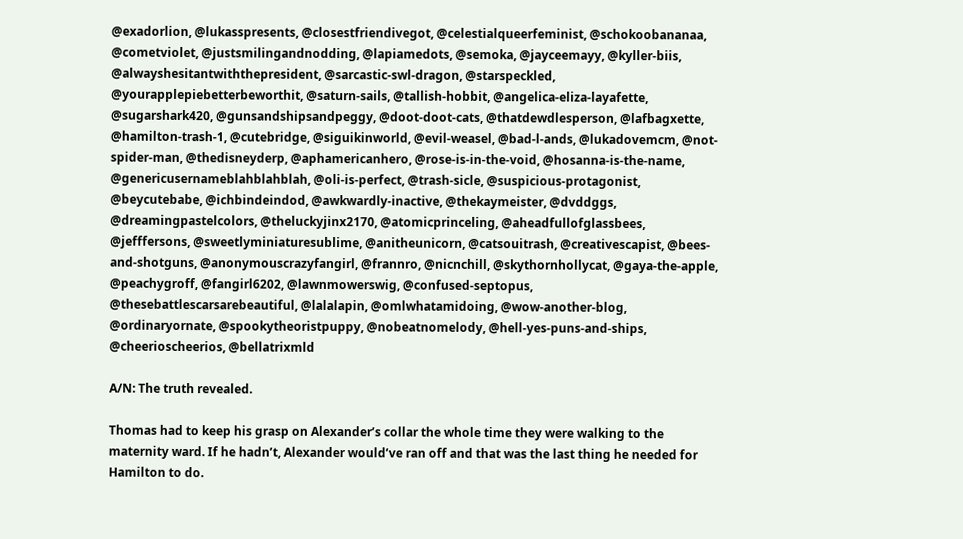@exadorlion, @lukasspresents, @closestfriendivegot, @celestialqueerfeminist, @schokoobananaa, @cometviolet, @justsmilingandnodding, @lapiamedots, @semoka, @jayceemayy, @kyller-biis, @alwayshesitantwiththepresident, @sarcastic-swl-dragon, @starspeckled, @yourapplepiebetterbeworthit, @saturn-sails, @tallish-hobbit, @angelica-eliza-layafette, @sugarshark420, @gunsandshipsandpeggy, @doot-doot-cats, @thatdewdlesperson, @lafbagxette, @hamilton-trash-1, @cutebridge, @siguikinworld, @evil-weasel, @bad-l-ands, @lukadovemcm, @not-spider-man, @thedisneyderp, @aphamericanhero, @rose-is-in-the-void, @hosanna-is-the-name, @genericusernameblahblahblah, @oli-is-perfect, @trash-sicle, @suspicious-protagonist, @beycutebabe, @ichbindeindod, @awkwardly-inactive, @thekaymeister, @dvddggs, @dreamingpastelcolors, @theluckyjinx2170, @atomicprinceling, @aheadfullofglassbees, @jefffersons, @sweetlyminiaturesublime, @anitheunicorn, @catsouitrash, @creativescapist, @bees-and-shotguns, @anonymouscrazyfangirl, @frannro, @nicnchill, @skythornhollycat, @gaya-the-apple, @peachygroff, @fangirl6202, @lawnmowerswig, @confused-septopus, @thesebattlescarsarebeautiful, @lalalapin, @omlwhatamidoing, @wow-another-blog, @ordinaryornate, @spookytheoristpuppy, @nobeatnomelody, @hell-yes-puns-and-ships, @cheerioscheerios, @bellatrixmld

A/N: The truth revealed.

Thomas had to keep his grasp on Alexander’s collar the whole time they were walking to the maternity ward. If he hadn’t, Alexander would’ve ran off and that was the last thing he needed for Hamilton to do.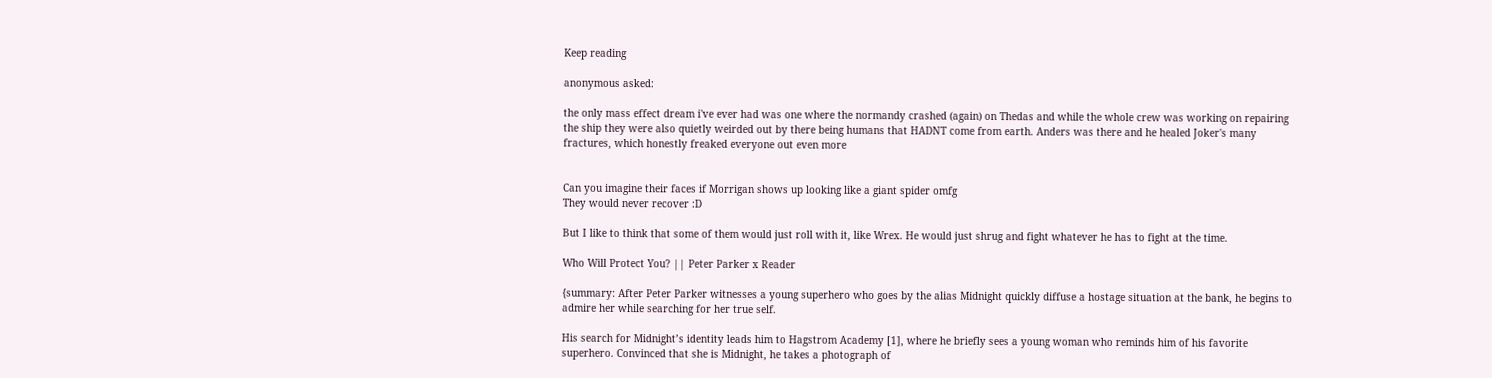Keep reading

anonymous asked:

the only mass effect dream i've ever had was one where the normandy crashed (again) on Thedas and while the whole crew was working on repairing the ship they were also quietly weirded out by there being humans that HADNT come from earth. Anders was there and he healed Joker's many fractures, which honestly freaked everyone out even more


Can you imagine their faces if Morrigan shows up looking like a giant spider omfg
They would never recover :D

But I like to think that some of them would just roll with it, like Wrex. He would just shrug and fight whatever he has to fight at the time.

Who Will Protect You? || Peter Parker x Reader

{summary: After Peter Parker witnesses a young superhero who goes by the alias Midnight quickly diffuse a hostage situation at the bank, he begins to admire her while searching for her true self.

His search for Midnight’s identity leads him to Hagstrom Academy [1], where he briefly sees a young woman who reminds him of his favorite superhero. Convinced that she is Midnight, he takes a photograph of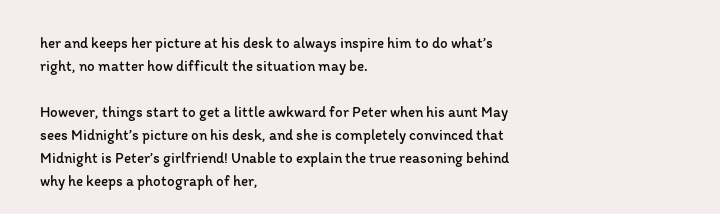her and keeps her picture at his desk to always inspire him to do what’s right, no matter how difficult the situation may be.

However, things start to get a little awkward for Peter when his aunt May sees Midnight’s picture on his desk, and she is completely convinced that Midnight is Peter’s girlfriend! Unable to explain the true reasoning behind why he keeps a photograph of her,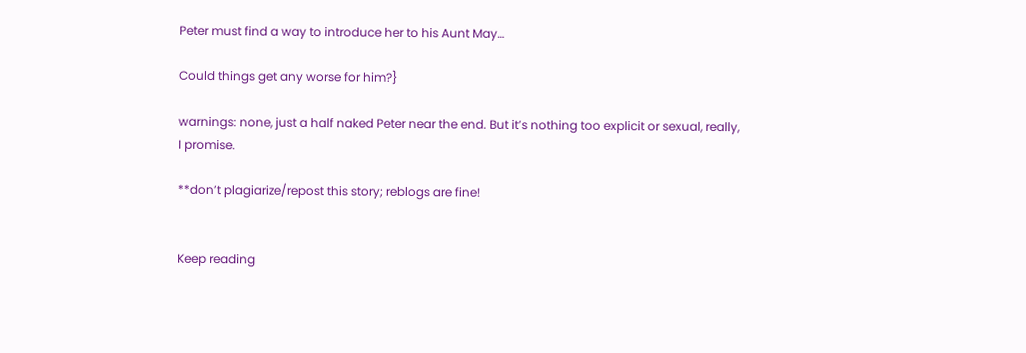Peter must find a way to introduce her to his Aunt May…

Could things get any worse for him?}

warnings: none, just a half naked Peter near the end. But it’s nothing too explicit or sexual, really, I promise.

**don’t plagiarize/repost this story; reblogs are fine!


Keep reading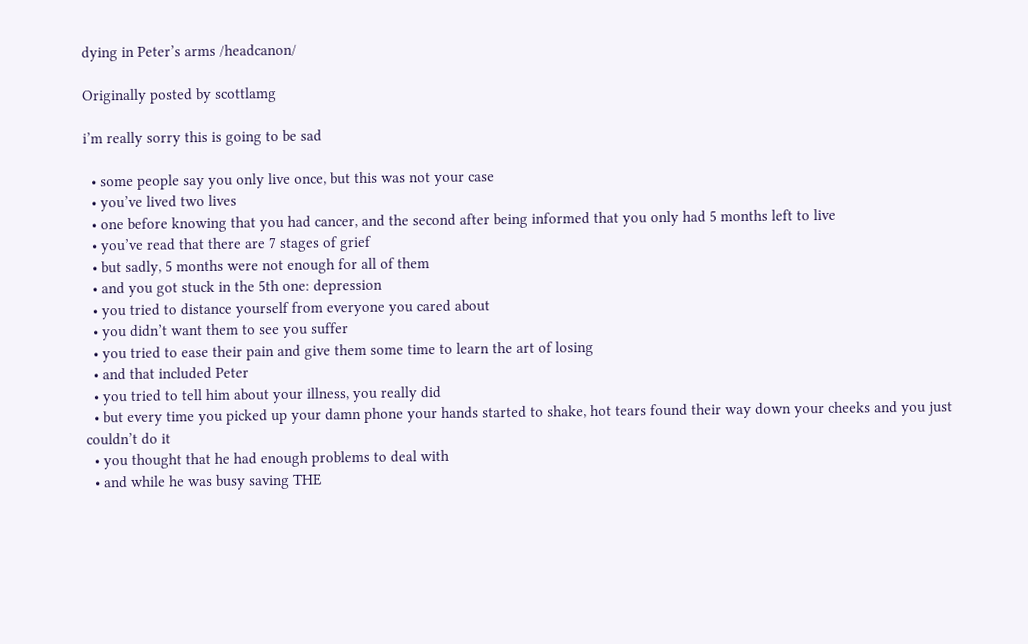dying in Peter’s arms /headcanon/

Originally posted by scottlamg

i’m really sorry this is going to be sad

  • some people say you only live once, but this was not your case
  • you’ve lived two lives
  • one before knowing that you had cancer, and the second after being informed that you only had 5 months left to live
  • you’ve read that there are 7 stages of grief
  • but sadly, 5 months were not enough for all of them
  • and you got stuck in the 5th one: depression
  • you tried to distance yourself from everyone you cared about
  • you didn’t want them to see you suffer
  • you tried to ease their pain and give them some time to learn the art of losing
  • and that included Peter
  • you tried to tell him about your illness, you really did
  • but every time you picked up your damn phone your hands started to shake, hot tears found their way down your cheeks and you just couldn’t do it
  • you thought that he had enough problems to deal with
  • and while he was busy saving THE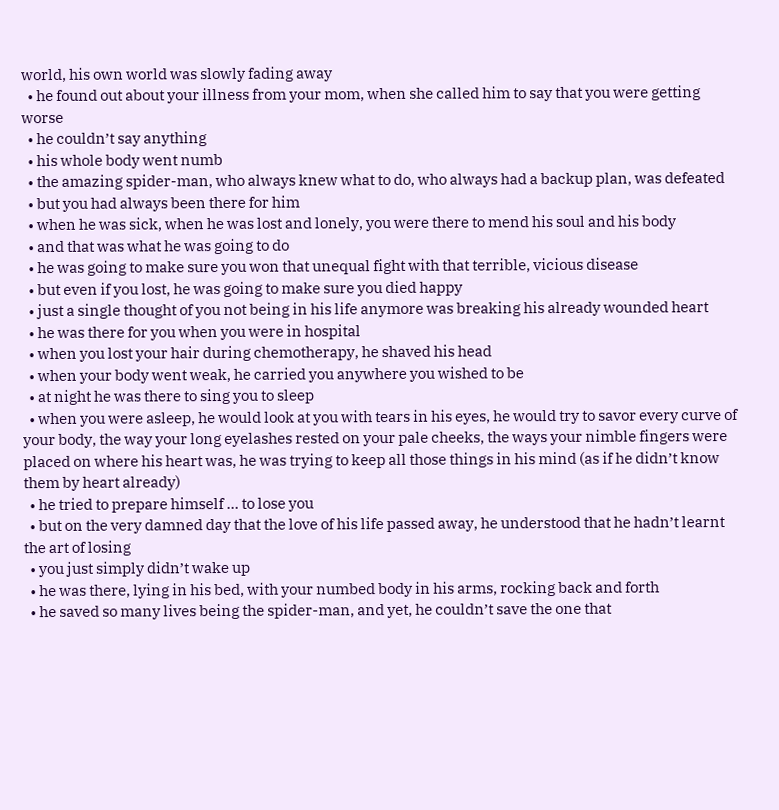world, his own world was slowly fading away
  • he found out about your illness from your mom, when she called him to say that you were getting worse
  • he couldn’t say anything
  • his whole body went numb
  • the amazing spider-man, who always knew what to do, who always had a backup plan, was defeated
  • but you had always been there for him
  • when he was sick, when he was lost and lonely, you were there to mend his soul and his body
  • and that was what he was going to do
  • he was going to make sure you won that unequal fight with that terrible, vicious disease
  • but even if you lost, he was going to make sure you died happy
  • just a single thought of you not being in his life anymore was breaking his already wounded heart
  • he was there for you when you were in hospital
  • when you lost your hair during chemotherapy, he shaved his head
  • when your body went weak, he carried you anywhere you wished to be
  • at night he was there to sing you to sleep
  • when you were asleep, he would look at you with tears in his eyes, he would try to savor every curve of your body, the way your long eyelashes rested on your pale cheeks, the ways your nimble fingers were placed on where his heart was, he was trying to keep all those things in his mind (as if he didn’t know them by heart already)
  • he tried to prepare himself … to lose you
  • but on the very damned day that the love of his life passed away, he understood that he hadn’t learnt the art of losing
  • you just simply didn’t wake up
  • he was there, lying in his bed, with your numbed body in his arms, rocking back and forth
  • he saved so many lives being the spider-man, and yet, he couldn’t save the one that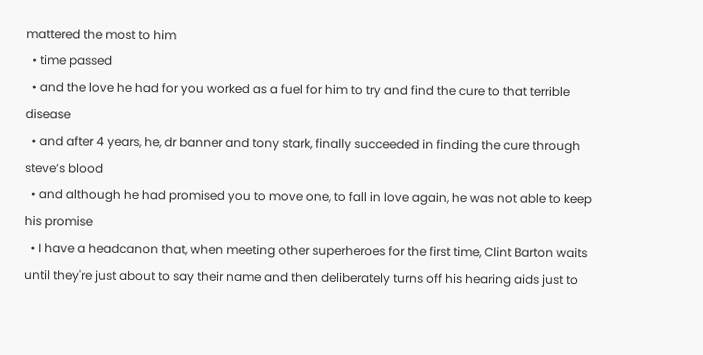mattered the most to him
  • time passed
  • and the love he had for you worked as a fuel for him to try and find the cure to that terrible disease
  • and after 4 years, he, dr banner and tony stark, finally succeeded in finding the cure through steve’s blood
  • and although he had promised you to move one, to fall in love again, he was not able to keep his promise
  • I have a headcanon that, when meeting other superheroes for the first time, Clint Barton waits until they're just about to say their name and then deliberately turns off his hearing aids just to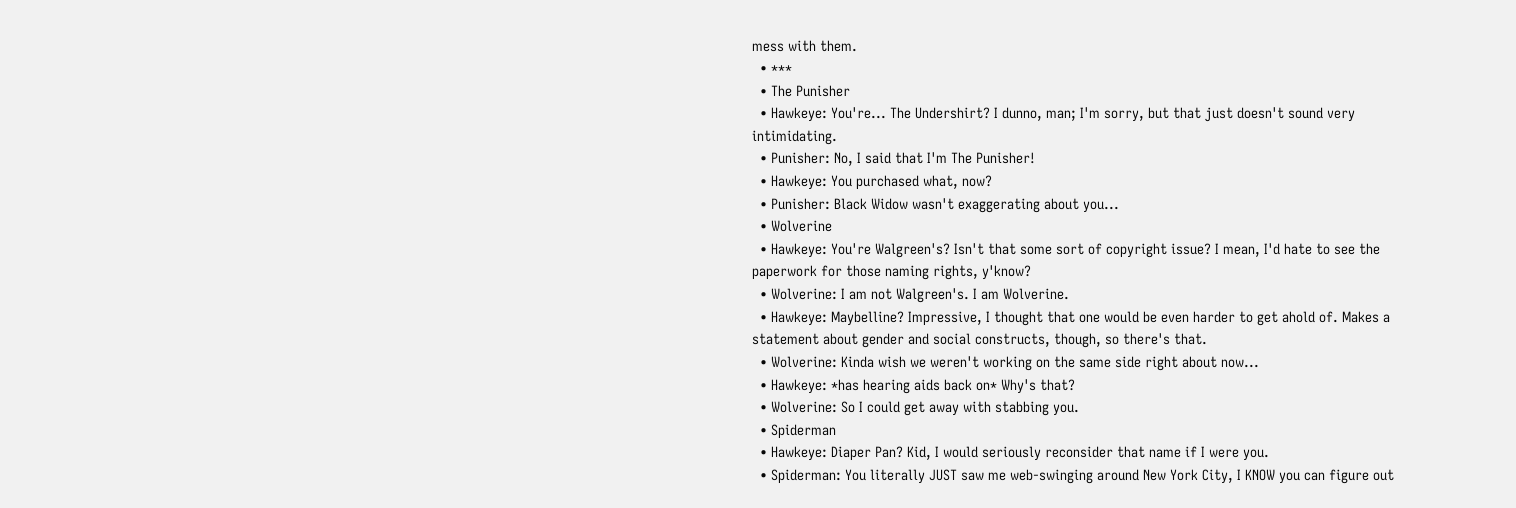mess with them.
  • ***
  • The Punisher
  • Hawkeye: You're... The Undershirt? I dunno, man; I'm sorry, but that just doesn't sound very intimidating.
  • Punisher: No, I said that I'm The Punisher!
  • Hawkeye: You purchased what, now?
  • Punisher: Black Widow wasn't exaggerating about you...
  • Wolverine
  • Hawkeye: You're Walgreen's? Isn't that some sort of copyright issue? I mean, I'd hate to see the paperwork for those naming rights, y'know?
  • Wolverine: I am not Walgreen's. I am Wolverine.
  • Hawkeye: Maybelline? Impressive, I thought that one would be even harder to get ahold of. Makes a statement about gender and social constructs, though, so there's that.
  • Wolverine: Kinda wish we weren't working on the same side right about now...
  • Hawkeye: *has hearing aids back on* Why's that?
  • Wolverine: So I could get away with stabbing you.
  • Spiderman
  • Hawkeye: Diaper Pan? Kid, I would seriously reconsider that name if I were you.
  • Spiderman: You literally JUST saw me web-swinging around New York City, I KNOW you can figure out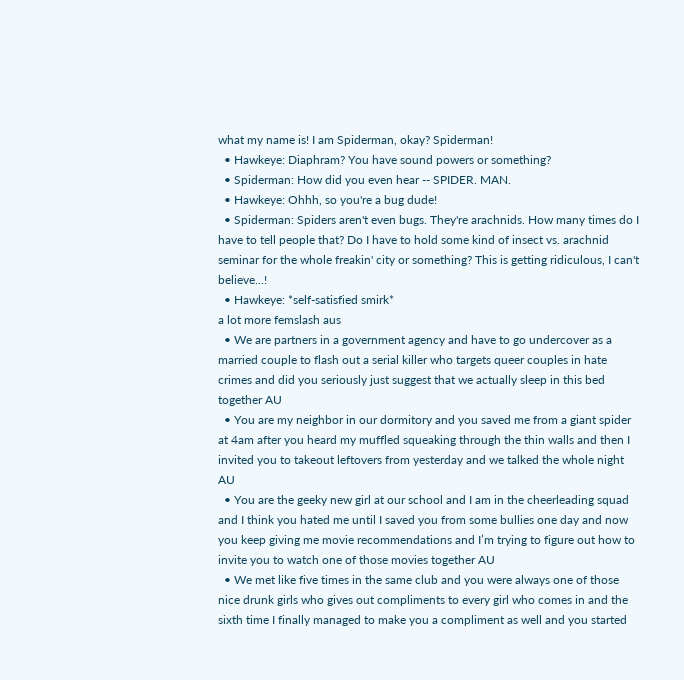what my name is! I am Spiderman, okay? Spiderman!
  • Hawkeye: Diaphram? You have sound powers or something?
  • Spiderman: How did you even hear -- SPIDER. MAN.
  • Hawkeye: Ohhh, so you're a bug dude!
  • Spiderman: Spiders aren't even bugs. They're arachnids. How many times do I have to tell people that? Do I have to hold some kind of insect vs. arachnid seminar for the whole freakin' city or something? This is getting ridiculous, I can't believe...!
  • Hawkeye: *self-satisfied smirk*
a lot more femslash aus
  • We are partners in a government agency and have to go undercover as a married couple to flash out a serial killer who targets queer couples in hate crimes and did you seriously just suggest that we actually sleep in this bed together AU
  • You are my neighbor in our dormitory and you saved me from a giant spider at 4am after you heard my muffled squeaking through the thin walls and then I invited you to takeout leftovers from yesterday and we talked the whole night AU
  • You are the geeky new girl at our school and I am in the cheerleading squad and I think you hated me until I saved you from some bullies one day and now you keep giving me movie recommendations and I’m trying to figure out how to invite you to watch one of those movies together AU
  • We met like five times in the same club and you were always one of those nice drunk girls who gives out compliments to every girl who comes in and the sixth time I finally managed to make you a compliment as well and you started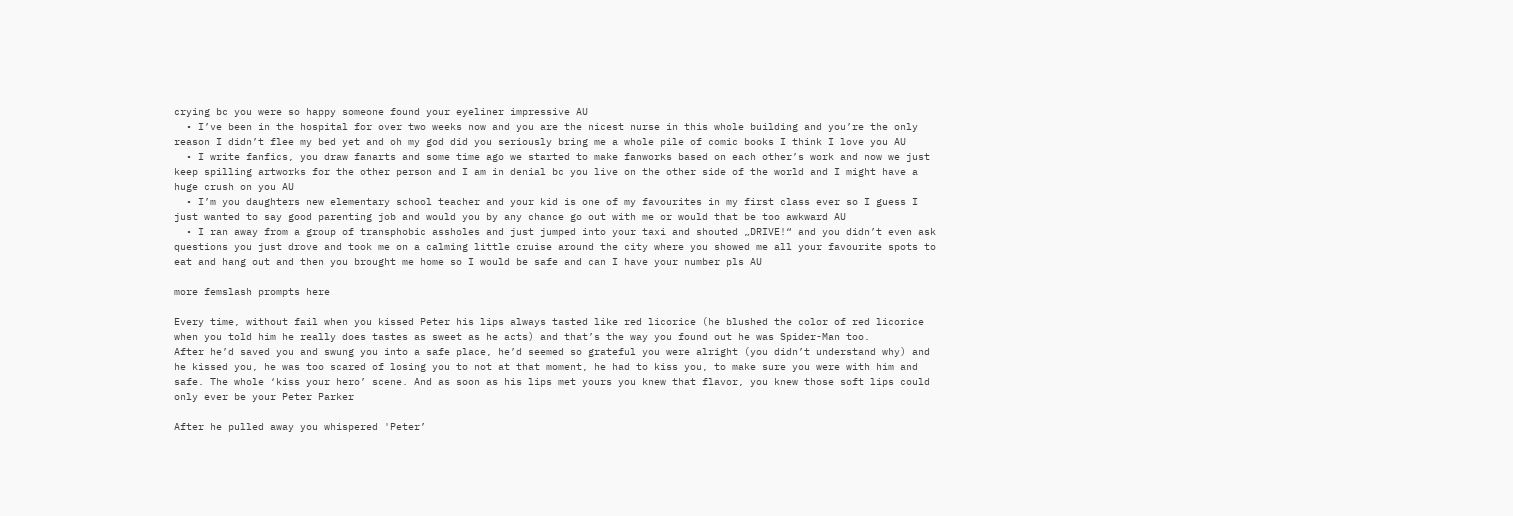crying bc you were so happy someone found your eyeliner impressive AU
  • I’ve been in the hospital for over two weeks now and you are the nicest nurse in this whole building and you’re the only reason I didn’t flee my bed yet and oh my god did you seriously bring me a whole pile of comic books I think I love you AU
  • I write fanfics, you draw fanarts and some time ago we started to make fanworks based on each other’s work and now we just keep spilling artworks for the other person and I am in denial bc you live on the other side of the world and I might have a huge crush on you AU
  • I’m you daughters new elementary school teacher and your kid is one of my favourites in my first class ever so I guess I just wanted to say good parenting job and would you by any chance go out with me or would that be too awkward AU
  • I ran away from a group of transphobic assholes and just jumped into your taxi and shouted „DRIVE!“ and you didn’t even ask questions you just drove and took me on a calming little cruise around the city where you showed me all your favourite spots to eat and hang out and then you brought me home so I would be safe and can I have your number pls AU

more femslash prompts here

Every time, without fail when you kissed Peter his lips always tasted like red licorice (he blushed the color of red licorice when you told him he really does tastes as sweet as he acts) and that’s the way you found out he was Spider-Man too.
After he’d saved you and swung you into a safe place, he’d seemed so grateful you were alright (you didn’t understand why) and he kissed you, he was too scared of losing you to not at that moment, he had to kiss you, to make sure you were with him and safe. The whole ‘kiss your hero’ scene. And as soon as his lips met yours you knew that flavor, you knew those soft lips could only ever be your Peter Parker

After he pulled away you whispered 'Peter’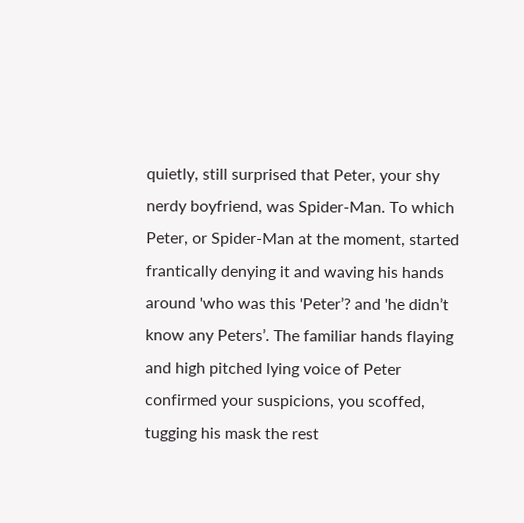quietly, still surprised that Peter, your shy nerdy boyfriend, was Spider-Man. To which Peter, or Spider-Man at the moment, started frantically denying it and waving his hands around 'who was this 'Peter’? and 'he didn’t know any Peters’. The familiar hands flaying and high pitched lying voice of Peter confirmed your suspicions, you scoffed, tugging his mask the rest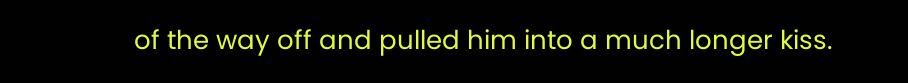of the way off and pulled him into a much longer kiss.